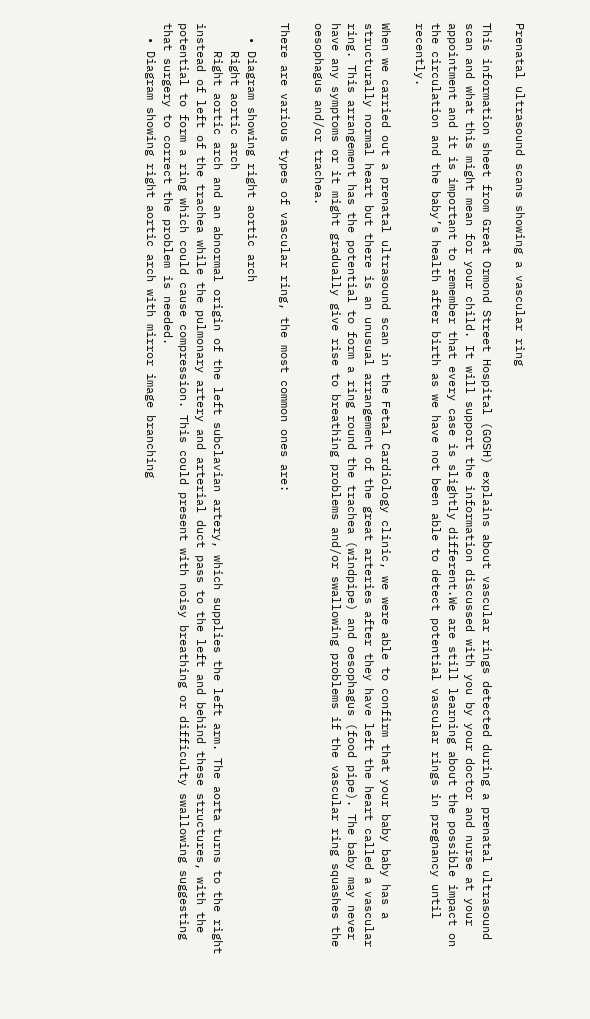Prenatal ultrasound scans showing a vascular ring

This information sheet from Great Ormond Street Hospital (GOSH) explains about vascular rings detected during a prenatal ultrasound scan and what this might mean for your child. It will support the information discussed with you by your doctor and nurse at your appointment and it is important to remember that every case is slightly different.We are still learning about the possible impact on the circulation and the baby’s health after birth as we have not been able to detect potential vascular rings in pregnancy until recently.

When we carried out a prenatal ultrasound scan in the Fetal Cardiology clinic, we were able to confirm that your baby baby has a structurally normal heart but there is an unusual arrangement of the great arteries after they have left the heart called a vascular ring. This arrangement has the potential to form a ring round the trachea (windpipe) and oesophagus (food pipe). The baby may never have any symptoms or it might gradually give rise to breathing problems and/or swallowing problems if the vascular ring squashes the oesophagus and/or trachea.

There are various types of vascular ring, the most common ones are:

  • Diagram showing right aortic arch
    Right aortic arch
    Right aortic arch and an abnormal origin of the left subclavian artery, which supplies the left arm. The aorta turns to the right instead of left of the trachea while the pulmonary artery and arterial duct pass to the left and behind these structures, with the potential to form a ring which could cause compression. This could present with noisy breathing or difficulty swallowing suggesting that surgery to correct the problem is needed.
  • Diagram showing right aortic arch with mirror image branching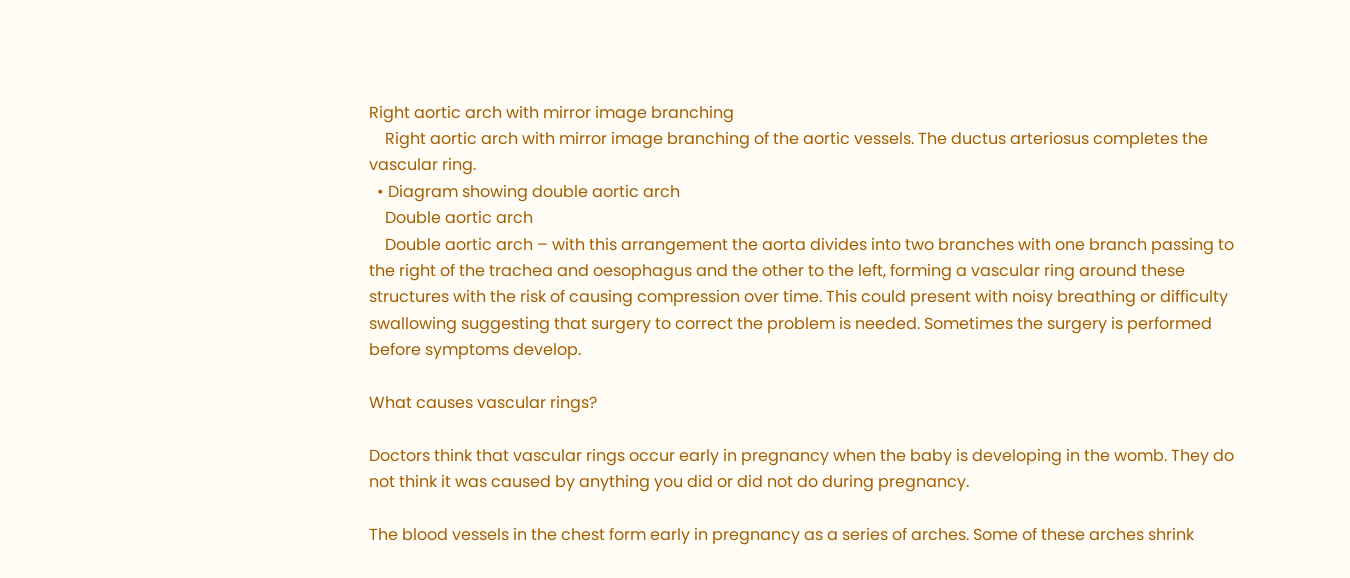Right aortic arch with mirror image branching
    Right aortic arch with mirror image branching of the aortic vessels. The ductus arteriosus completes the vascular ring.
  • Diagram showing double aortic arch
    Double aortic arch
    Double aortic arch – with this arrangement the aorta divides into two branches with one branch passing to the right of the trachea and oesophagus and the other to the left, forming a vascular ring around these structures with the risk of causing compression over time. This could present with noisy breathing or difficulty swallowing suggesting that surgery to correct the problem is needed. Sometimes the surgery is performed before symptoms develop.

What causes vascular rings?

Doctors think that vascular rings occur early in pregnancy when the baby is developing in the womb. They do not think it was caused by anything you did or did not do during pregnancy.

The blood vessels in the chest form early in pregnancy as a series of arches. Some of these arches shrink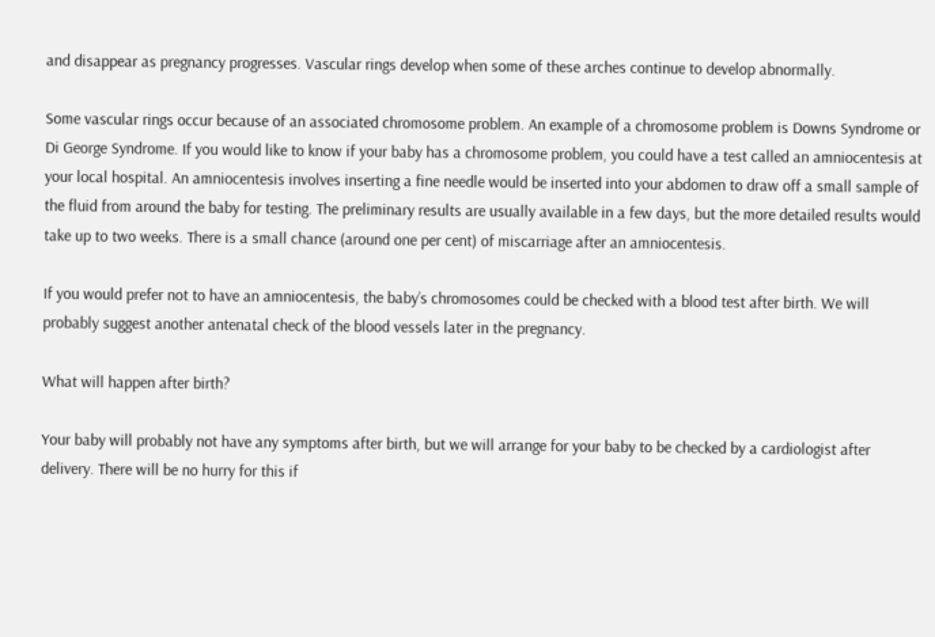and disappear as pregnancy progresses. Vascular rings develop when some of these arches continue to develop abnormally.

Some vascular rings occur because of an associated chromosome problem. An example of a chromosome problem is Downs Syndrome or Di George Syndrome. If you would like to know if your baby has a chromosome problem, you could have a test called an amniocentesis at your local hospital. An amniocentesis involves inserting a fine needle would be inserted into your abdomen to draw off a small sample of the fluid from around the baby for testing. The preliminary results are usually available in a few days, but the more detailed results would take up to two weeks. There is a small chance (around one per cent) of miscarriage after an amniocentesis.

If you would prefer not to have an amniocentesis, the baby’s chromosomes could be checked with a blood test after birth. We will probably suggest another antenatal check of the blood vessels later in the pregnancy.

What will happen after birth?

Your baby will probably not have any symptoms after birth, but we will arrange for your baby to be checked by a cardiologist after delivery. There will be no hurry for this if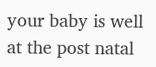your baby is well at the post natal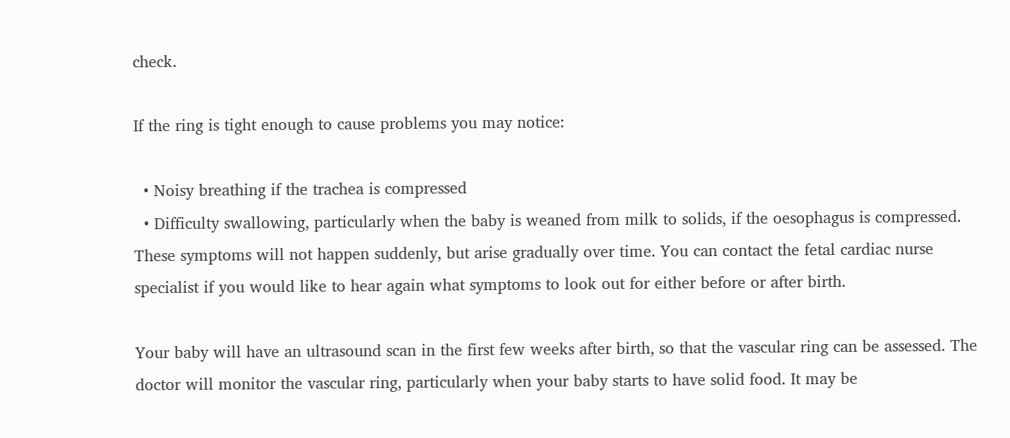check.

If the ring is tight enough to cause problems you may notice:

  • Noisy breathing if the trachea is compressed
  • Difficulty swallowing, particularly when the baby is weaned from milk to solids, if the oesophagus is compressed.
These symptoms will not happen suddenly, but arise gradually over time. You can contact the fetal cardiac nurse specialist if you would like to hear again what symptoms to look out for either before or after birth.

Your baby will have an ultrasound scan in the first few weeks after birth, so that the vascular ring can be assessed. The doctor will monitor the vascular ring, particularly when your baby starts to have solid food. It may be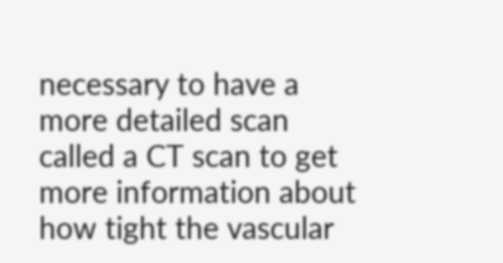necessary to have a more detailed scan called a CT scan to get more information about how tight the vascular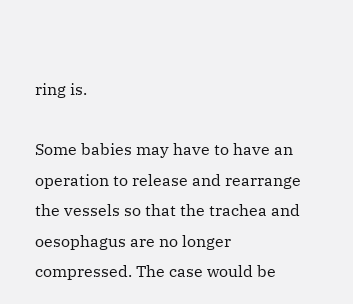ring is.

Some babies may have to have an operation to release and rearrange the vessels so that the trachea and oesophagus are no longer compressed. The case would be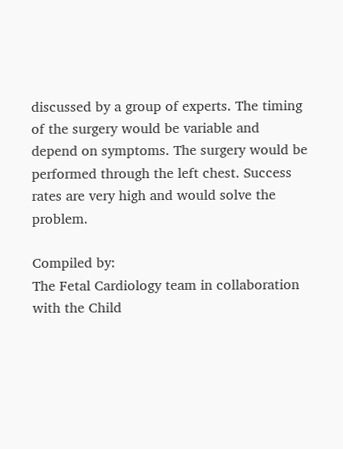discussed by a group of experts. The timing of the surgery would be variable and depend on symptoms. The surgery would be performed through the left chest. Success rates are very high and would solve the problem.

Compiled by:
The Fetal Cardiology team in collaboration with the Child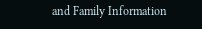and Family Information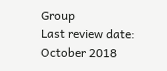Group
Last review date:
October 2018